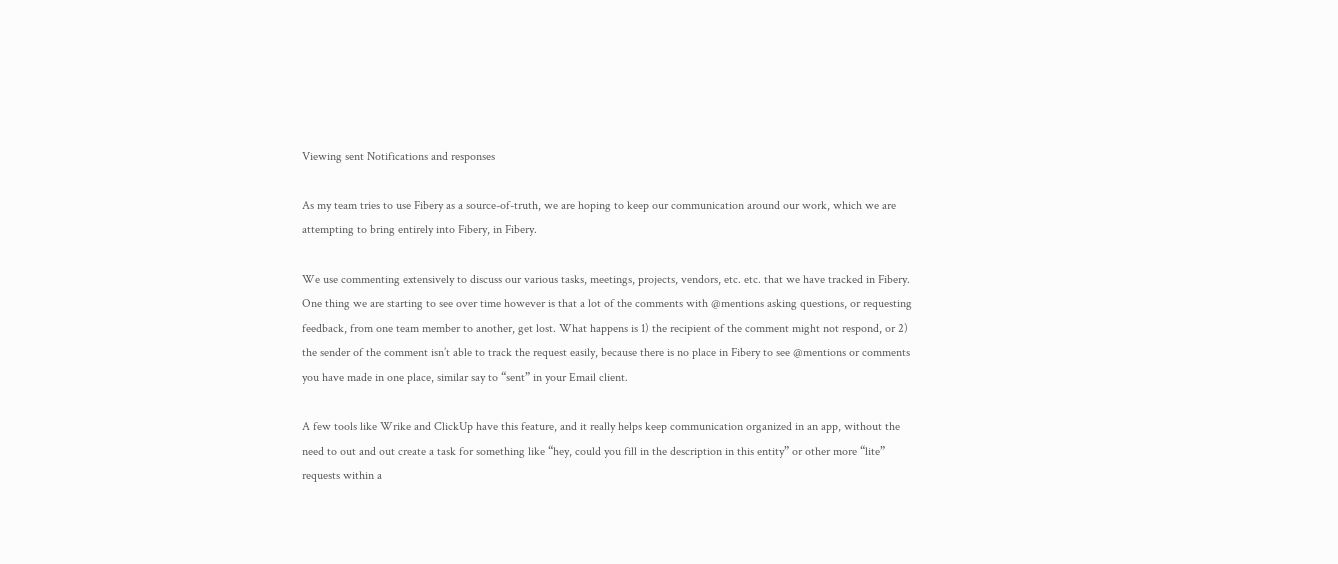Viewing sent Notifications and responses

As my team tries to use Fibery as a source-of-truth, we are hoping to keep our communication around our work, which we are attempting to bring entirely into Fibery, in Fibery.

We use commenting extensively to discuss our various tasks, meetings, projects, vendors, etc. etc. that we have tracked in Fibery. One thing we are starting to see over time however is that a lot of the comments with @mentions asking questions, or requesting feedback, from one team member to another, get lost. What happens is 1) the recipient of the comment might not respond, or 2) the sender of the comment isn’t able to track the request easily, because there is no place in Fibery to see @mentions or comments you have made in one place, similar say to “sent” in your Email client.

A few tools like Wrike and ClickUp have this feature, and it really helps keep communication organized in an app, without the need to out and out create a task for something like “hey, could you fill in the description in this entity” or other more “lite” requests within a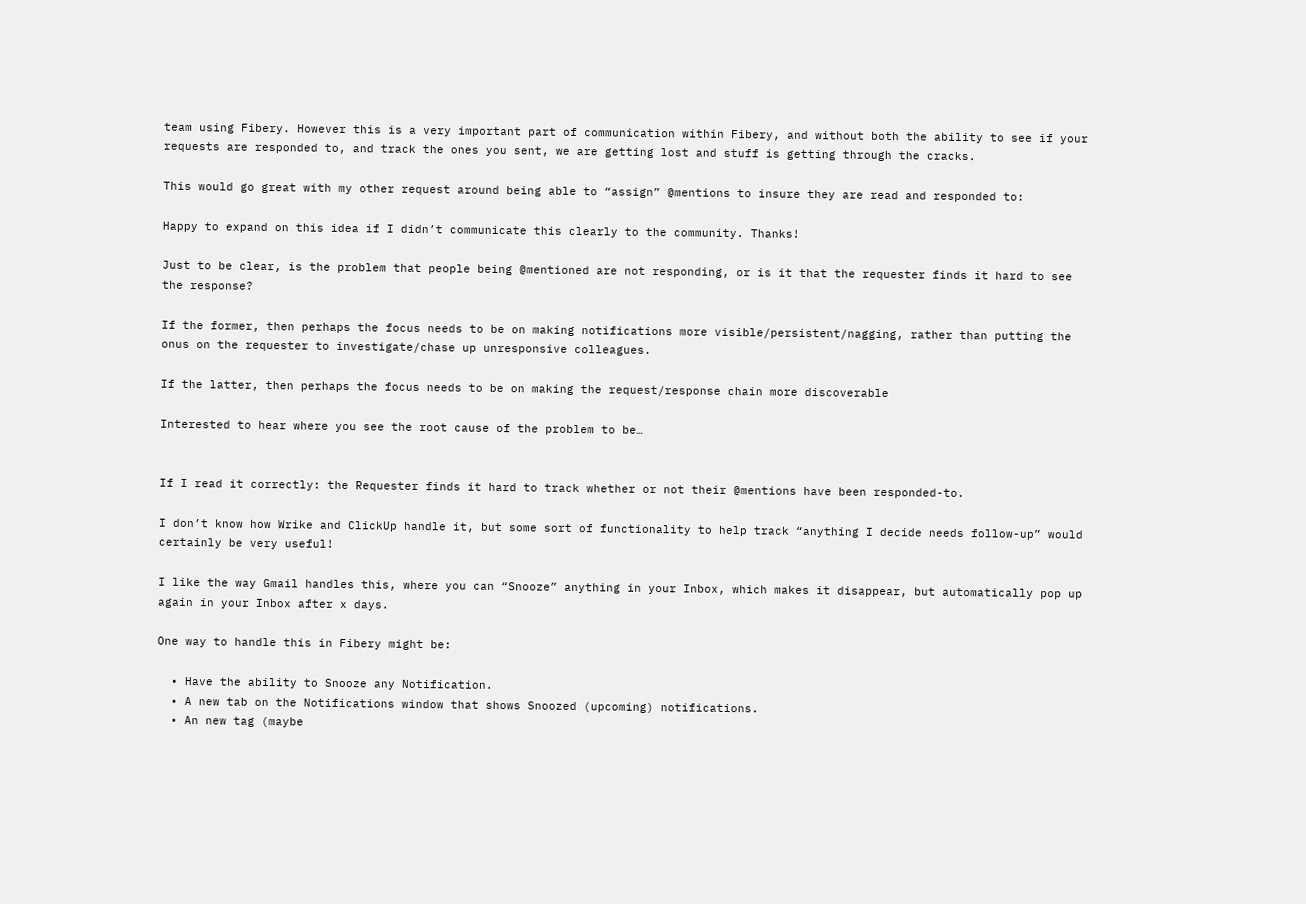team using Fibery. However this is a very important part of communication within Fibery, and without both the ability to see if your requests are responded to, and track the ones you sent, we are getting lost and stuff is getting through the cracks.

This would go great with my other request around being able to “assign” @mentions to insure they are read and responded to:

Happy to expand on this idea if I didn’t communicate this clearly to the community. Thanks!

Just to be clear, is the problem that people being @mentioned are not responding, or is it that the requester finds it hard to see the response?

If the former, then perhaps the focus needs to be on making notifications more visible/persistent/nagging, rather than putting the onus on the requester to investigate/chase up unresponsive colleagues.

If the latter, then perhaps the focus needs to be on making the request/response chain more discoverable

Interested to hear where you see the root cause of the problem to be…


If I read it correctly: the Requester finds it hard to track whether or not their @mentions have been responded-to.

I don’t know how Wrike and ClickUp handle it, but some sort of functionality to help track “anything I decide needs follow-up” would certainly be very useful!

I like the way Gmail handles this, where you can “Snooze” anything in your Inbox, which makes it disappear, but automatically pop up again in your Inbox after x days.

One way to handle this in Fibery might be:

  • Have the ability to Snooze any Notification.
  • A new tab on the Notifications window that shows Snoozed (upcoming) notifications.
  • An new tag (maybe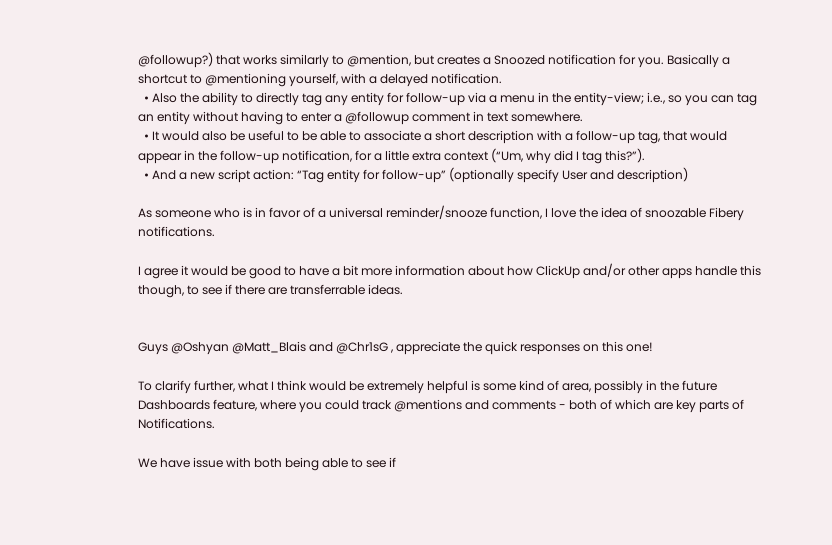@followup?) that works similarly to @mention, but creates a Snoozed notification for you. Basically a shortcut to @mentioning yourself, with a delayed notification.
  • Also the ability to directly tag any entity for follow-up via a menu in the entity-view; i.e., so you can tag an entity without having to enter a @followup comment in text somewhere.
  • It would also be useful to be able to associate a short description with a follow-up tag, that would appear in the follow-up notification, for a little extra context (“Um, why did I tag this?”).
  • And a new script action: “Tag entity for follow-up” (optionally specify User and description)

As someone who is in favor of a universal reminder/snooze function, I love the idea of snoozable Fibery notifications.

I agree it would be good to have a bit more information about how ClickUp and/or other apps handle this though, to see if there are transferrable ideas.


Guys @Oshyan @Matt_Blais and @Chr1sG , appreciate the quick responses on this one!

To clarify further, what I think would be extremely helpful is some kind of area, possibly in the future Dashboards feature, where you could track @mentions and comments - both of which are key parts of Notifications.

We have issue with both being able to see if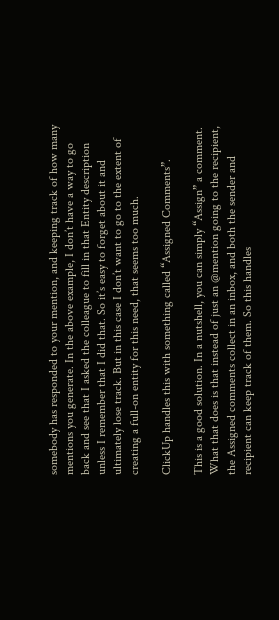somebody has responded to your mention, and keeping track of how many mentions you generate. In the above example, I don’t have a way to go back and see that I asked the colleague to fill in that Entity description unless I remember that I did that. So it’s easy to forget about it and ultimately lose track. But in this case I don’t want to go to the extent of creating a full-on entity for this need, that seems too much.

ClickUp handles this with something called “Assigned Comments”.

This is a good solution. In a nutshell, you can simply “Assign” a comment. What that does is that instead of just an @mention going to the recipient, the Assigned comments collect in an inbox, and both the sender and recipient can keep track of them. So this handles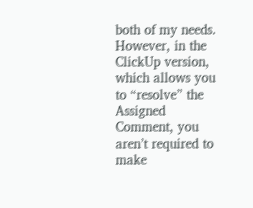both of my needs. However, in the ClickUp version, which allows you to “resolve” the Assigned Comment, you aren’t required to make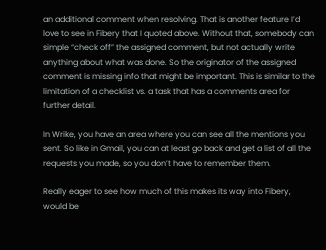an additional comment when resolving. That is another feature I’d love to see in Fibery that I quoted above. Without that, somebody can simple “check off” the assigned comment, but not actually write anything about what was done. So the originator of the assigned comment is missing info that might be important. This is similar to the limitation of a checklist vs. a task that has a comments area for further detail.

In Wrike, you have an area where you can see all the mentions you sent. So like in Gmail, you can at least go back and get a list of all the requests you made, so you don’t have to remember them.

Really eager to see how much of this makes its way into Fibery, would be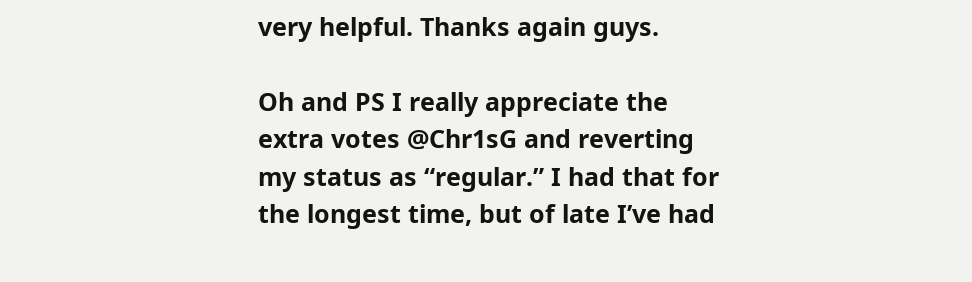very helpful. Thanks again guys.

Oh and PS I really appreciate the extra votes @Chr1sG and reverting my status as “regular.” I had that for the longest time, but of late I’ve had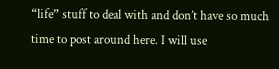“life” stuff to deal with and don’t have so much time to post around here. I will use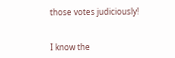those votes judiciously!


I know the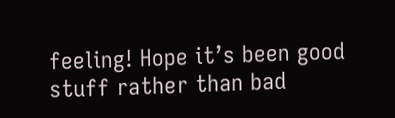feeling! Hope it’s been good stuff rather than bad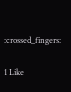:crossed_fingers:

1 Like